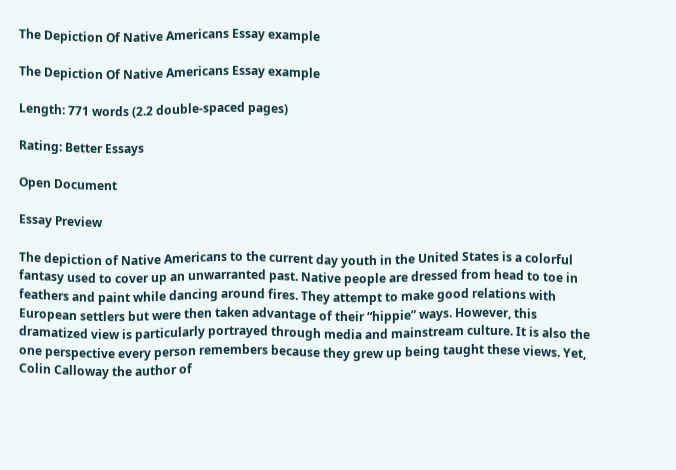The Depiction Of Native Americans Essay example

The Depiction Of Native Americans Essay example

Length: 771 words (2.2 double-spaced pages)

Rating: Better Essays

Open Document

Essay Preview

The depiction of Native Americans to the current day youth in the United States is a colorful fantasy used to cover up an unwarranted past. Native people are dressed from head to toe in feathers and paint while dancing around fires. They attempt to make good relations with European settlers but were then taken advantage of their “hippie” ways. However, this dramatized view is particularly portrayed through media and mainstream culture. It is also the one perspective every person remembers because they grew up being taught these views. Yet, Colin Calloway the author of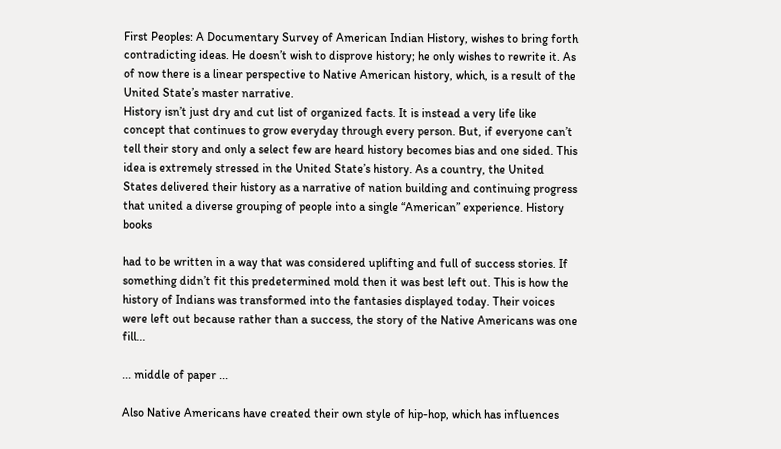First Peoples: A Documentary Survey of American Indian History, wishes to bring forth contradicting ideas. He doesn’t wish to disprove history; he only wishes to rewrite it. As of now there is a linear perspective to Native American history, which, is a result of the United State’s master narrative.
History isn’t just dry and cut list of organized facts. It is instead a very life like concept that continues to grow everyday through every person. But, if everyone can’t tell their story and only a select few are heard history becomes bias and one sided. This idea is extremely stressed in the United State’s history. As a country, the United States delivered their history as a narrative of nation building and continuing progress that united a diverse grouping of people into a single “American” experience. History books

had to be written in a way that was considered uplifting and full of success stories. If something didn’t fit this predetermined mold then it was best left out. This is how the history of Indians was transformed into the fantasies displayed today. Their voices were left out because rather than a success, the story of the Native Americans was one fill...

... middle of paper ...

Also Native Americans have created their own style of hip-hop, which has influences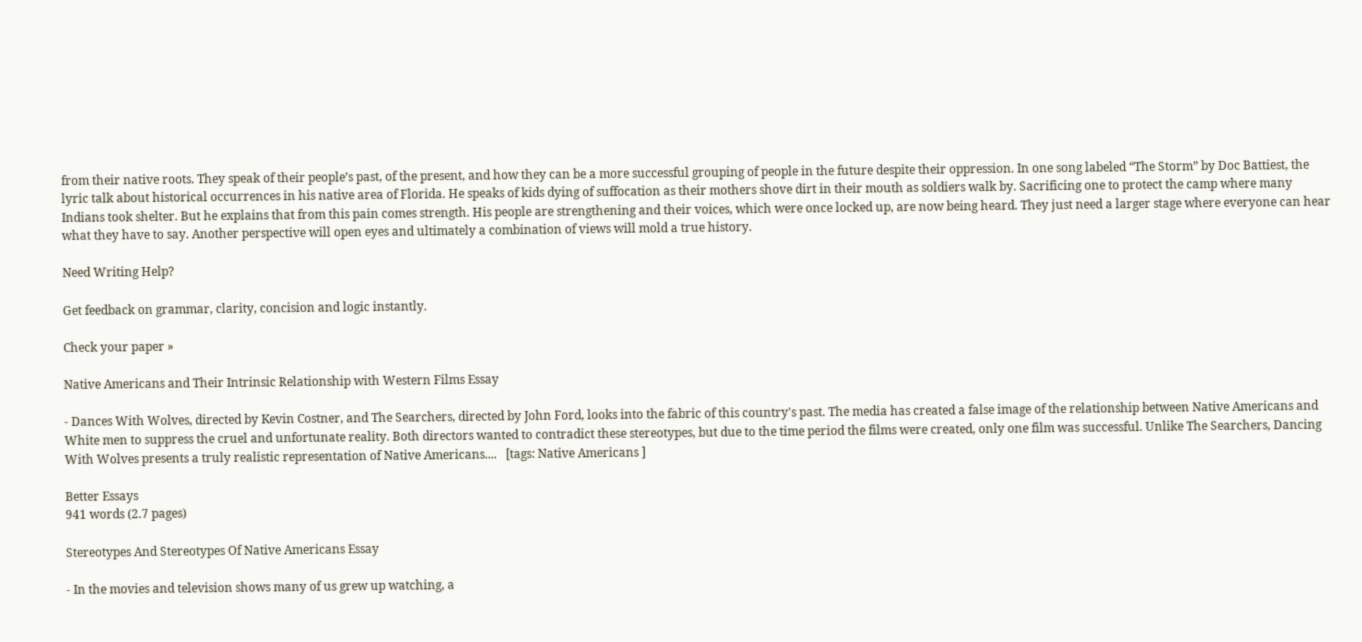from their native roots. They speak of their people’s past, of the present, and how they can be a more successful grouping of people in the future despite their oppression. In one song labeled “The Storm” by Doc Battiest, the lyric talk about historical occurrences in his native area of Florida. He speaks of kids dying of suffocation as their mothers shove dirt in their mouth as soldiers walk by. Sacrificing one to protect the camp where many Indians took shelter. But he explains that from this pain comes strength. His people are strengthening and their voices, which were once locked up, are now being heard. They just need a larger stage where everyone can hear what they have to say. Another perspective will open eyes and ultimately a combination of views will mold a true history.

Need Writing Help?

Get feedback on grammar, clarity, concision and logic instantly.

Check your paper »

Native Americans and Their Intrinsic Relationship with Western Films Essay

- Dances With Wolves, directed by Kevin Costner, and The Searchers, directed by John Ford, looks into the fabric of this country's past. The media has created a false image of the relationship between Native Americans and White men to suppress the cruel and unfortunate reality. Both directors wanted to contradict these stereotypes, but due to the time period the films were created, only one film was successful. Unlike The Searchers, Dancing With Wolves presents a truly realistic representation of Native Americans....   [tags: Native Americans ]

Better Essays
941 words (2.7 pages)

Stereotypes And Stereotypes Of Native Americans Essay

- In the movies and television shows many of us grew up watching, a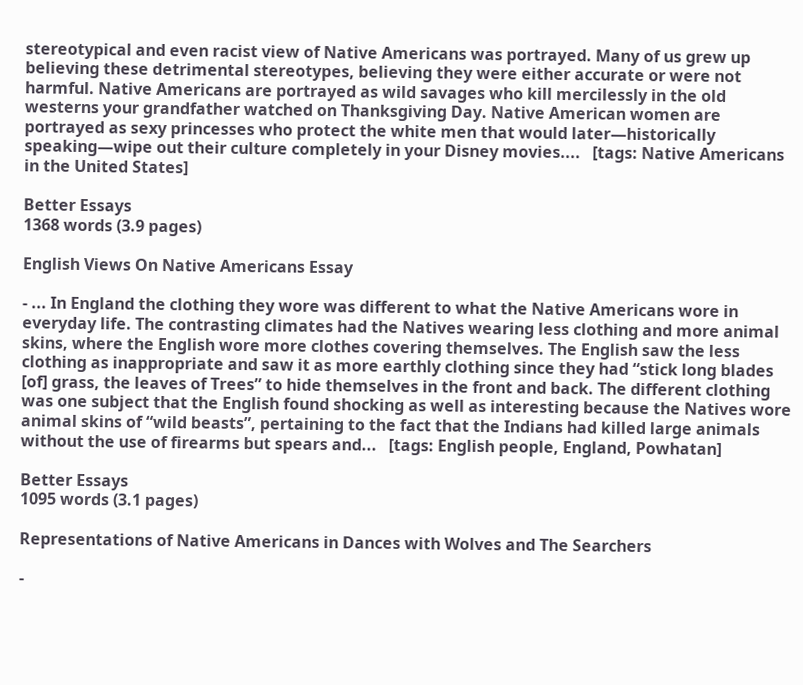stereotypical and even racist view of Native Americans was portrayed. Many of us grew up believing these detrimental stereotypes, believing they were either accurate or were not harmful. Native Americans are portrayed as wild savages who kill mercilessly in the old westerns your grandfather watched on Thanksgiving Day. Native American women are portrayed as sexy princesses who protect the white men that would later—historically speaking—wipe out their culture completely in your Disney movies....   [tags: Native Americans in the United States]

Better Essays
1368 words (3.9 pages)

English Views On Native Americans Essay

- ... In England the clothing they wore was different to what the Native Americans wore in everyday life. The contrasting climates had the Natives wearing less clothing and more animal skins, where the English wore more clothes covering themselves. The English saw the less clothing as inappropriate and saw it as more earthly clothing since they had “stick long blades [of] grass, the leaves of Trees” to hide themselves in the front and back. The different clothing was one subject that the English found shocking as well as interesting because the Natives wore animal skins of “wild beasts”, pertaining to the fact that the Indians had killed large animals without the use of firearms but spears and...   [tags: English people, England, Powhatan]

Better Essays
1095 words (3.1 pages)

Representations of Native Americans in Dances with Wolves and The Searchers

-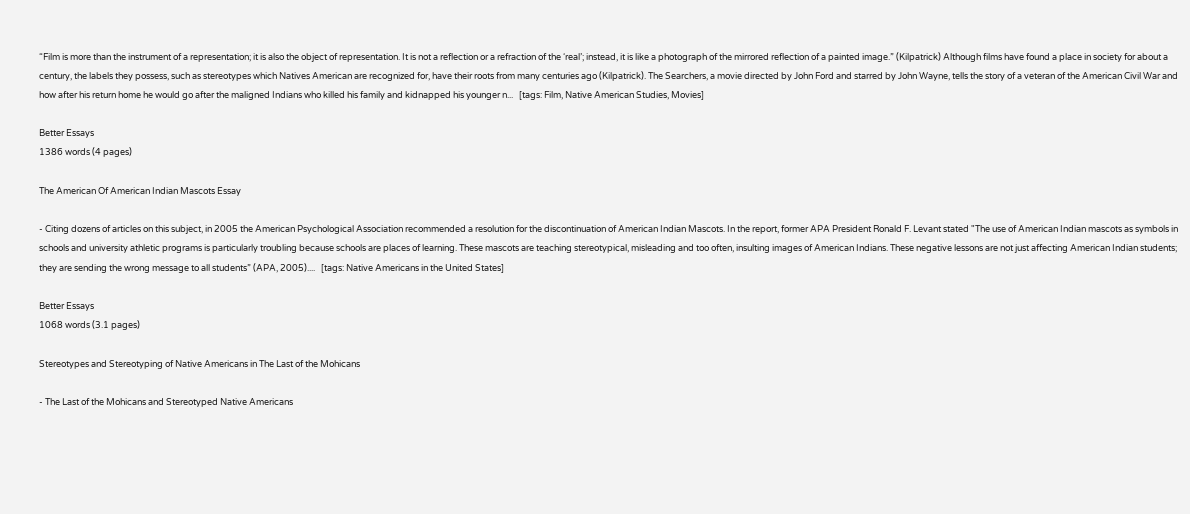“Film is more than the instrument of a representation; it is also the object of representation. It is not a reflection or a refraction of the ‘real’; instead, it is like a photograph of the mirrored reflection of a painted image.” (Kilpatrick) Although films have found a place in society for about a century, the labels they possess, such as stereotypes which Natives American are recognized for, have their roots from many centuries ago (Kilpatrick). The Searchers, a movie directed by John Ford and starred by John Wayne, tells the story of a veteran of the American Civil War and how after his return home he would go after the maligned Indians who killed his family and kidnapped his younger n...   [tags: Film, Native American Studies, Movies]

Better Essays
1386 words (4 pages)

The American Of American Indian Mascots Essay

- Citing dozens of articles on this subject, in 2005 the American Psychological Association recommended a resolution for the discontinuation of American Indian Mascots. In the report, former APA President Ronald F. Levant stated "The use of American Indian mascots as symbols in schools and university athletic programs is particularly troubling because schools are places of learning. These mascots are teaching stereotypical, misleading and too often, insulting images of American Indians. These negative lessons are not just affecting American Indian students; they are sending the wrong message to all students” (APA, 2005)....   [tags: Native Americans in the United States]

Better Essays
1068 words (3.1 pages)

Stereotypes and Stereotyping of Native Americans in The Last of the Mohicans

- The Last of the Mohicans and Stereotyped Native Americans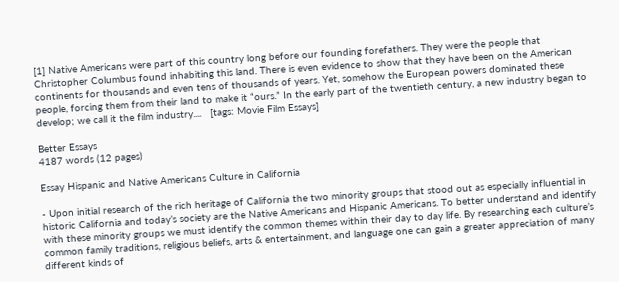[1] Native Americans were part of this country long before our founding forefathers. They were the people that Christopher Columbus found inhabiting this land. There is even evidence to show that they have been on the American continents for thousands and even tens of thousands of years. Yet, somehow the European powers dominated these people, forcing them from their land to make it “ours.” In the early part of the twentieth century, a new industry began to develop; we call it the film industry....   [tags: Movie Film Essays]

Better Essays
4187 words (12 pages)

Essay Hispanic and Native Americans Culture in California

- Upon initial research of the rich heritage of California the two minority groups that stood out as especially influential in historic California and today’s society are the Native Americans and Hispanic Americans. To better understand and identify with these minority groups we must identify the common themes within their day to day life. By researching each culture’s common family traditions, religious beliefs, arts & entertainment, and language one can gain a greater appreciation of many different kinds of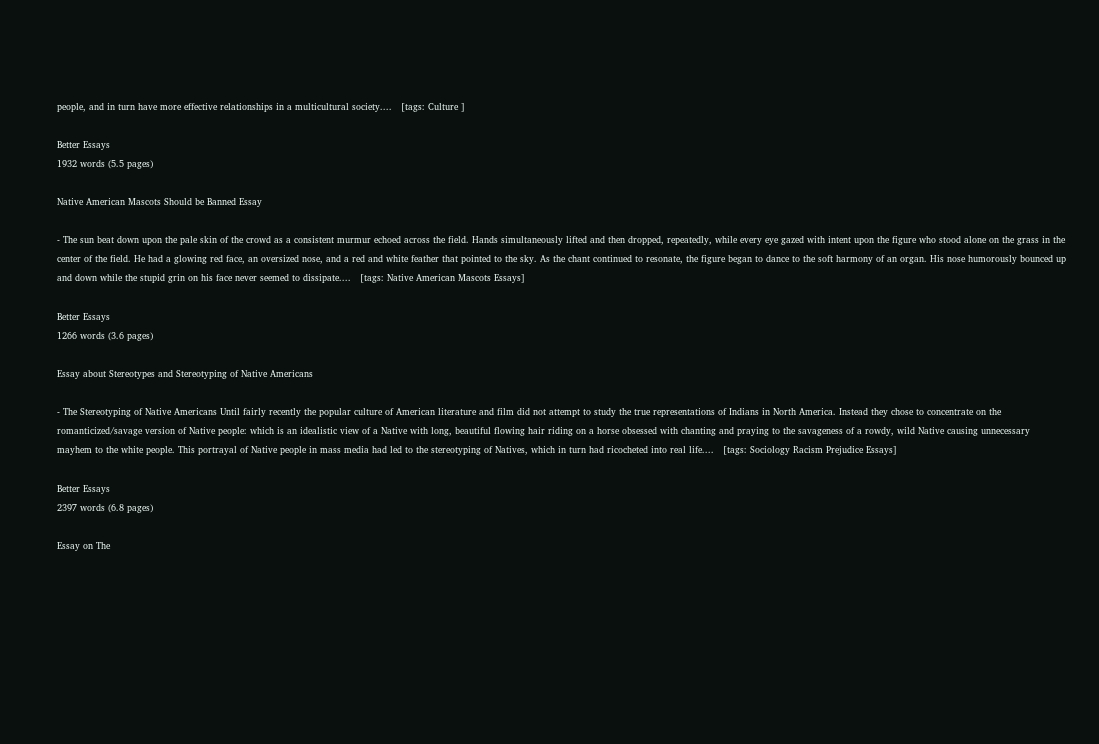people, and in turn have more effective relationships in a multicultural society....   [tags: Culture ]

Better Essays
1932 words (5.5 pages)

Native American Mascots Should be Banned Essay

- The sun beat down upon the pale skin of the crowd as a consistent murmur echoed across the field. Hands simultaneously lifted and then dropped, repeatedly, while every eye gazed with intent upon the figure who stood alone on the grass in the center of the field. He had a glowing red face, an oversized nose, and a red and white feather that pointed to the sky. As the chant continued to resonate, the figure began to dance to the soft harmony of an organ. His nose humorously bounced up and down while the stupid grin on his face never seemed to dissipate....   [tags: Native American Mascots Essays]

Better Essays
1266 words (3.6 pages)

Essay about Stereotypes and Stereotyping of Native Americans

- The Stereotyping of Native Americans Until fairly recently the popular culture of American literature and film did not attempt to study the true representations of Indians in North America. Instead they chose to concentrate on the romanticized/savage version of Native people: which is an idealistic view of a Native with long, beautiful flowing hair riding on a horse obsessed with chanting and praying to the savageness of a rowdy, wild Native causing unnecessary mayhem to the white people. This portrayal of Native people in mass media had led to the stereotyping of Natives, which in turn had ricocheted into real life....   [tags: Sociology Racism Prejudice Essays]

Better Essays
2397 words (6.8 pages)

Essay on The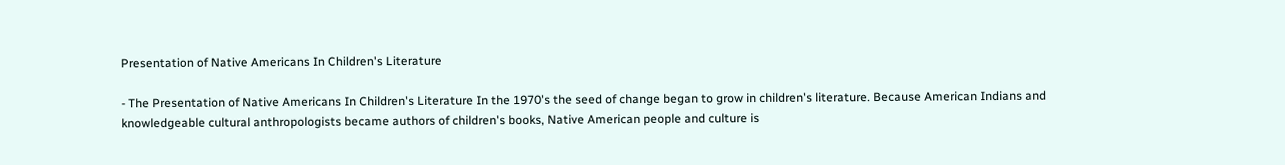Presentation of Native Americans In Children's Literature

- The Presentation of Native Americans In Children's Literature In the 1970's the seed of change began to grow in children's literature. Because American Indians and knowledgeable cultural anthropologists became authors of children's books, Native American people and culture is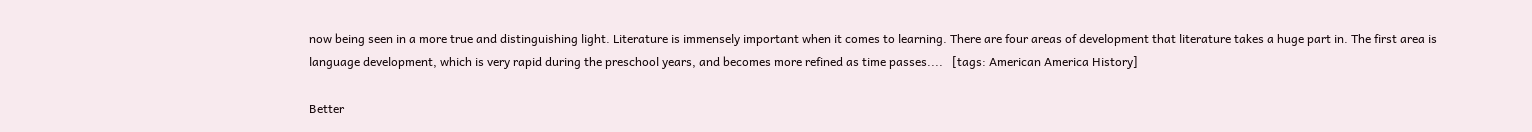now being seen in a more true and distinguishing light. Literature is immensely important when it comes to learning. There are four areas of development that literature takes a huge part in. The first area is language development, which is very rapid during the preschool years, and becomes more refined as time passes....   [tags: American America History]

Better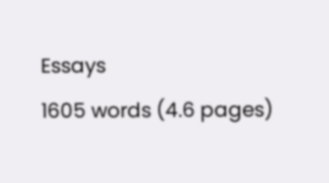Essays
1605 words (4.6 pages)